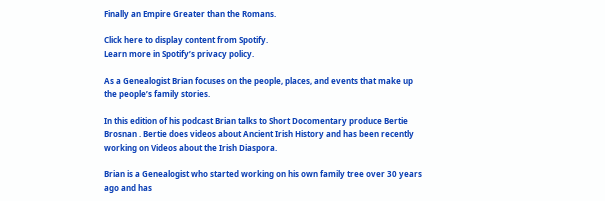Finally an Empire Greater than the Romans.

Click here to display content from Spotify.
Learn more in Spotify’s privacy policy.

As a Genealogist Brian focuses on the people, places, and events that make up the people’s family stories.

In this edition of his podcast Brian talks to Short Docomentary produce Bertie Brosnan . Bertie does videos about Ancient Irish History and has been recently working on Videos about the Irish Diaspora.

Brian is a Genealogist who started working on his own family tree over 30 years ago and has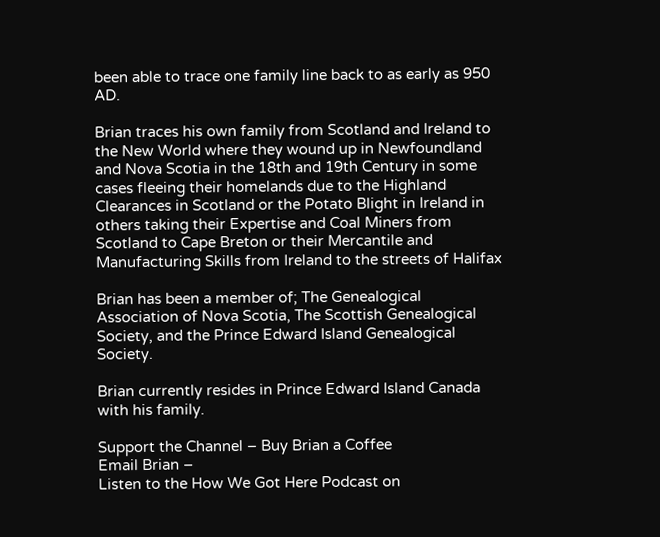been able to trace one family line back to as early as 950 AD.

Brian traces his own family from Scotland and Ireland to the New World where they wound up in Newfoundland and Nova Scotia in the 18th and 19th Century in some cases fleeing their homelands due to the Highland Clearances in Scotland or the Potato Blight in Ireland in others taking their Expertise and Coal Miners from Scotland to Cape Breton or their Mercantile and Manufacturing Skills from Ireland to the streets of Halifax

Brian has been a member of; The Genealogical Association of Nova Scotia, The Scottish Genealogical Society, and the Prince Edward Island Genealogical Society.

Brian currently resides in Prince Edward Island Canada with his family.

Support the Channel – Buy Brian a Coffee
Email Brian –
Listen to the How We Got Here Podcast on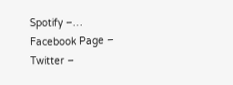Spotify –…
Facebook Page –
Twitter –